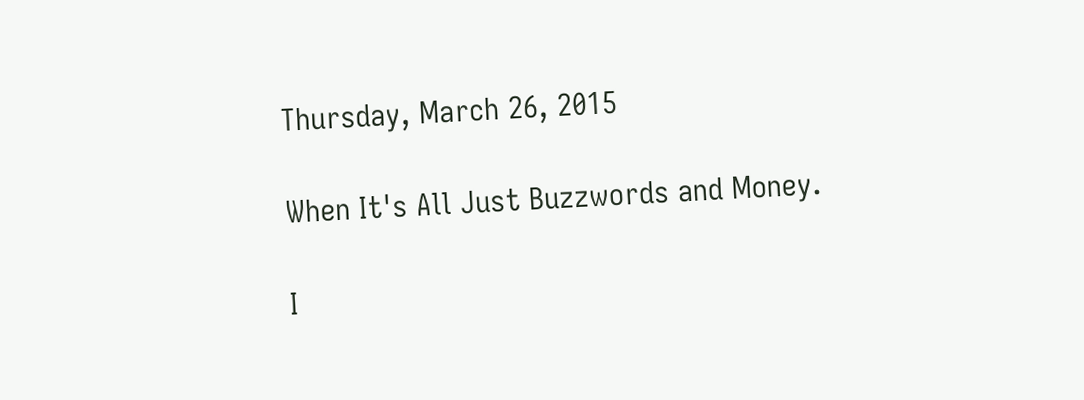Thursday, March 26, 2015

When It's All Just Buzzwords and Money.

I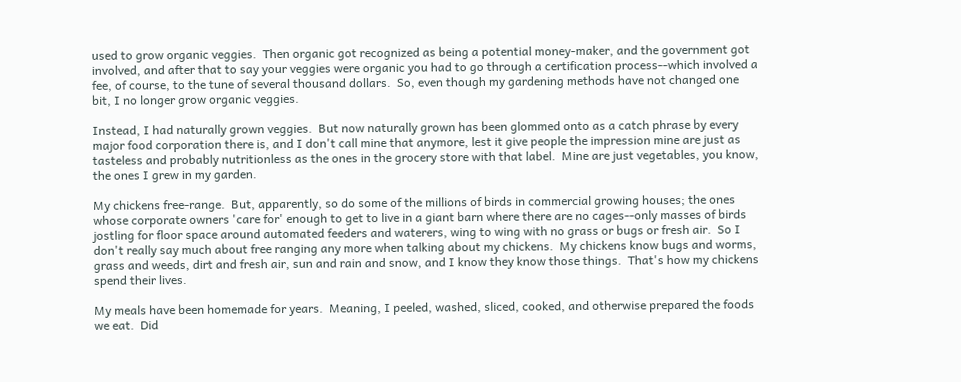used to grow organic veggies.  Then organic got recognized as being a potential money-maker, and the government got involved, and after that to say your veggies were organic you had to go through a certification process--which involved a fee, of course, to the tune of several thousand dollars.  So, even though my gardening methods have not changed one bit, I no longer grow organic veggies.

Instead, I had naturally grown veggies.  But now naturally grown has been glommed onto as a catch phrase by every major food corporation there is, and I don't call mine that anymore, lest it give people the impression mine are just as tasteless and probably nutritionless as the ones in the grocery store with that label.  Mine are just vegetables, you know, the ones I grew in my garden.

My chickens free-range.  But, apparently, so do some of the millions of birds in commercial growing houses; the ones whose corporate owners 'care for' enough to get to live in a giant barn where there are no cages--only masses of birds jostling for floor space around automated feeders and waterers, wing to wing with no grass or bugs or fresh air.  So I don't really say much about free ranging any more when talking about my chickens.  My chickens know bugs and worms, grass and weeds, dirt and fresh air, sun and rain and snow, and I know they know those things.  That's how my chickens spend their lives.

My meals have been homemade for years.  Meaning, I peeled, washed, sliced, cooked, and otherwise prepared the foods we eat.  Did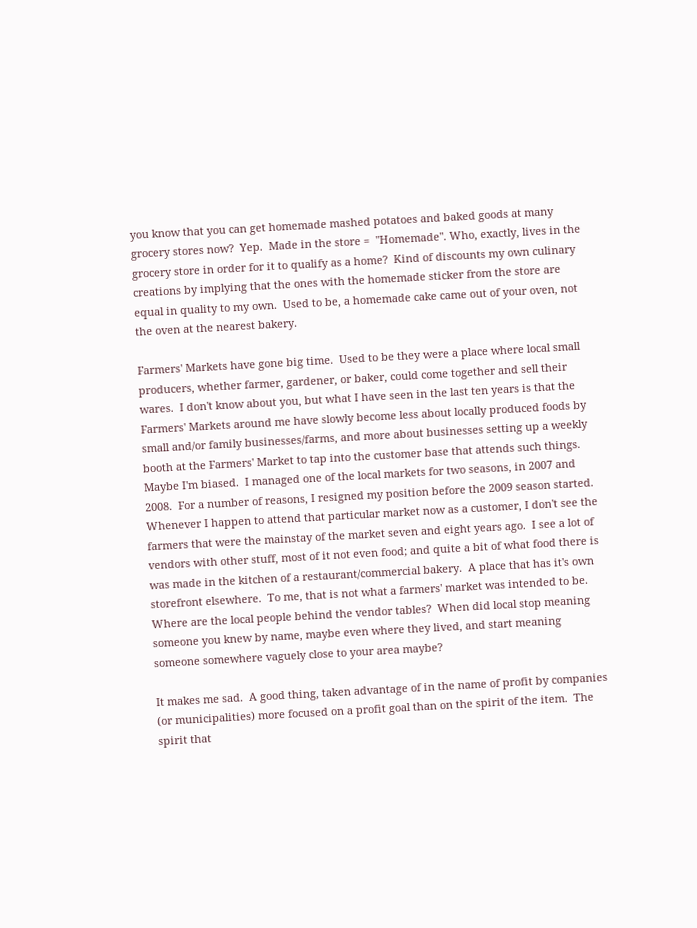you know that you can get homemade mashed potatoes and baked goods at many grocery stores now?  Yep.  Made in the store =  "Homemade". Who, exactly, lives in the grocery store in order for it to qualify as a home?  Kind of discounts my own culinary creations by implying that the ones with the homemade sticker from the store are equal in quality to my own.  Used to be, a homemade cake came out of your oven, not the oven at the nearest bakery.

Farmers' Markets have gone big time.  Used to be they were a place where local small producers, whether farmer, gardener, or baker, could come together and sell their wares.  I don't know about you, but what I have seen in the last ten years is that the Farmers' Markets around me have slowly become less about locally produced foods by small and/or family businesses/farms, and more about businesses setting up a weekly booth at the Farmers' Market to tap into the customer base that attends such things.  Maybe I'm biased.  I managed one of the local markets for two seasons, in 2007 and 2008.  For a number of reasons, I resigned my position before the 2009 season started.  Whenever I happen to attend that particular market now as a customer, I don't see the farmers that were the mainstay of the market seven and eight years ago.  I see a lot of vendors with other stuff, most of it not even food; and quite a bit of what food there is was made in the kitchen of a restaurant/commercial bakery.  A place that has it's own storefront elsewhere.  To me, that is not what a farmers' market was intended to be.  Where are the local people behind the vendor tables?  When did local stop meaning someone you knew by name, maybe even where they lived, and start meaning someone somewhere vaguely close to your area maybe?

It makes me sad.  A good thing, taken advantage of in the name of profit by companies (or municipalities) more focused on a profit goal than on the spirit of the item.  The spirit that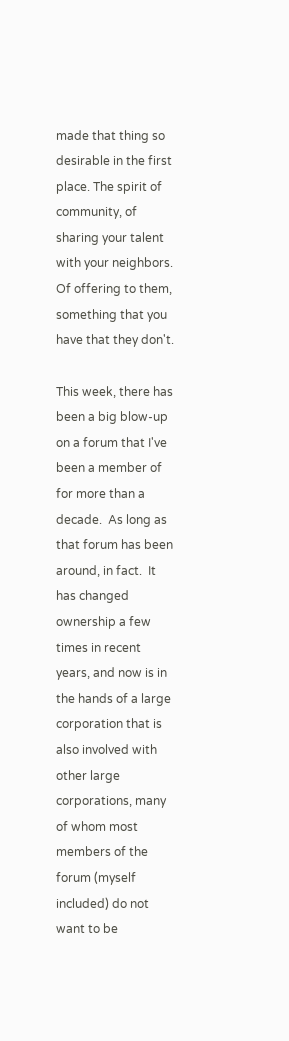made that thing so desirable in the first place. The spirit of community, of sharing your talent with your neighbors.  Of offering to them, something that you have that they don't.

This week, there has been a big blow-up on a forum that I've been a member of for more than a decade.  As long as that forum has been around, in fact.  It has changed ownership a few times in recent years, and now is in the hands of a large corporation that is also involved with other large corporations, many of whom most members of the forum (myself included) do not want to be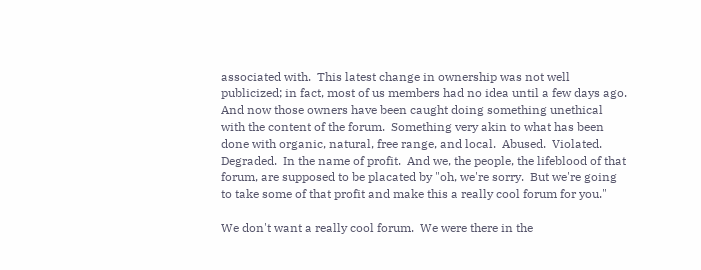associated with.  This latest change in ownership was not well publicized; in fact, most of us members had no idea until a few days ago.  And now those owners have been caught doing something unethical with the content of the forum.  Something very akin to what has been done with organic, natural, free range, and local.  Abused.  Violated.  Degraded.  In the name of profit.  And we, the people, the lifeblood of that forum, are supposed to be placated by "oh, we're sorry.  But we're going to take some of that profit and make this a really cool forum for you."

We don't want a really cool forum.  We were there in the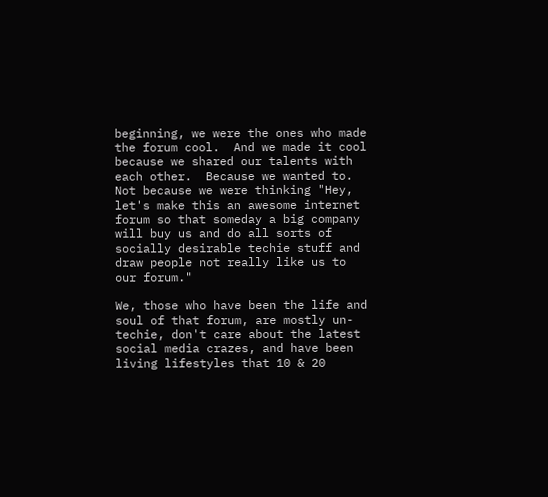beginning, we were the ones who made the forum cool.  And we made it cool because we shared our talents with each other.  Because we wanted to.  Not because we were thinking "Hey, let's make this an awesome internet forum so that someday a big company will buy us and do all sorts of socially desirable techie stuff and draw people not really like us to our forum."

We, those who have been the life and soul of that forum, are mostly un-techie, don't care about the latest social media crazes, and have been living lifestyles that 10 & 20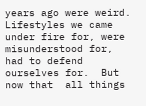years ago were weird. Lifestyles we came under fire for, were misunderstood for, had to defend ourselves for.  But now that  all things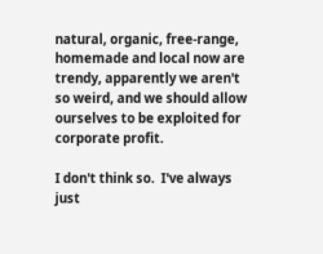natural, organic, free-range, homemade and local now are trendy, apparently we aren't so weird, and we should allow ourselves to be exploited for corporate profit.

I don't think so.  I've always just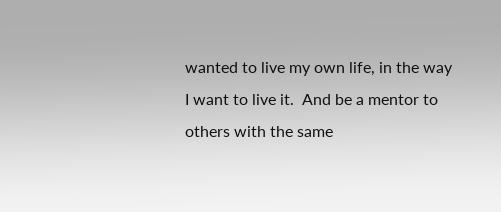wanted to live my own life, in the way I want to live it.  And be a mentor to others with the same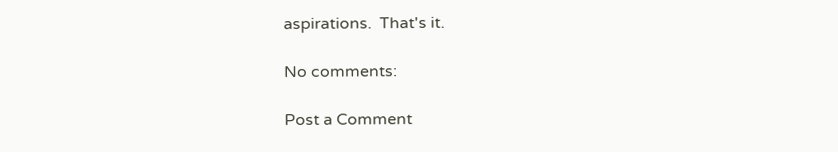aspirations.  That's it.

No comments:

Post a Comment